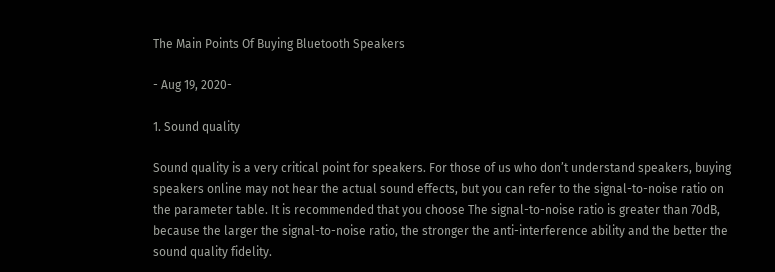The Main Points Of Buying Bluetooth Speakers

- Aug 19, 2020-

1. Sound quality

Sound quality is a very critical point for speakers. For those of us who don’t understand speakers, buying speakers online may not hear the actual sound effects, but you can refer to the signal-to-noise ratio on the parameter table. It is recommended that you choose The signal-to-noise ratio is greater than 70dB, because the larger the signal-to-noise ratio, the stronger the anti-interference ability and the better the sound quality fidelity.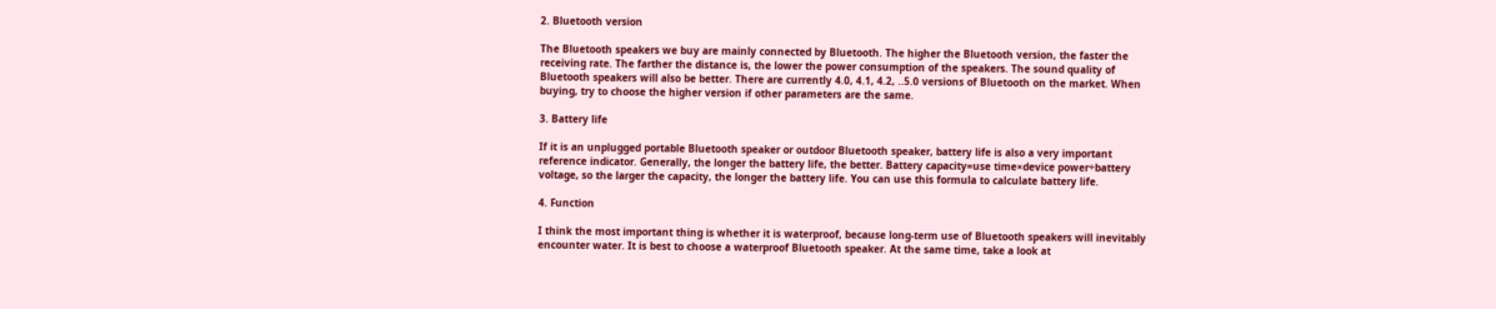2. Bluetooth version

The Bluetooth speakers we buy are mainly connected by Bluetooth. The higher the Bluetooth version, the faster the receiving rate. The farther the distance is, the lower the power consumption of the speakers. The sound quality of Bluetooth speakers will also be better. There are currently 4.0, 4.1, 4.2, ..5.0 versions of Bluetooth on the market. When buying, try to choose the higher version if other parameters are the same.

3. Battery life

If it is an unplugged portable Bluetooth speaker or outdoor Bluetooth speaker, battery life is also a very important reference indicator. Generally, the longer the battery life, the better. Battery capacity=use time×device power÷battery voltage, so the larger the capacity, the longer the battery life. You can use this formula to calculate battery life.

4. Function

I think the most important thing is whether it is waterproof, because long-term use of Bluetooth speakers will inevitably encounter water. It is best to choose a waterproof Bluetooth speaker. At the same time, take a look at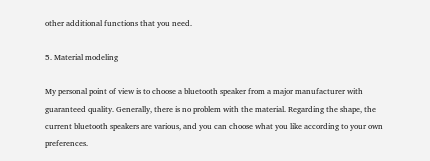other additional functions that you need.

5. Material modeling

My personal point of view is to choose a bluetooth speaker from a major manufacturer with guaranteed quality. Generally, there is no problem with the material. Regarding the shape, the current bluetooth speakers are various, and you can choose what you like according to your own preferences.